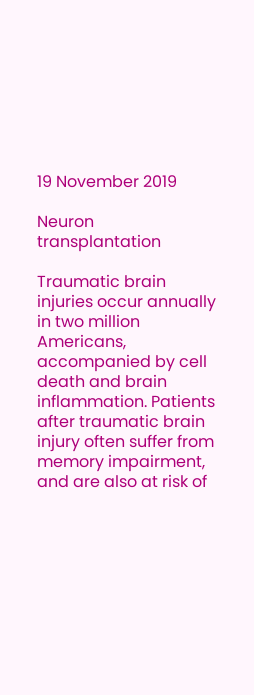19 November 2019

Neuron transplantation

Traumatic brain injuries occur annually in two million Americans, accompanied by cell death and brain inflammation. Patients after traumatic brain injury often suffer from memory impairment, and are also at risk of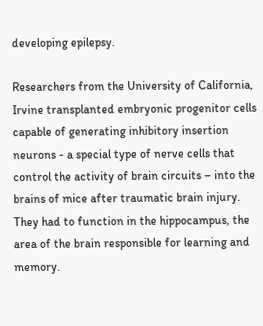developing epilepsy.

Researchers from the University of California, Irvine transplanted embryonic progenitor cells capable of generating inhibitory insertion neurons - a special type of nerve cells that control the activity of brain circuits – into the brains of mice after traumatic brain injury. They had to function in the hippocampus, the area of the brain responsible for learning and memory.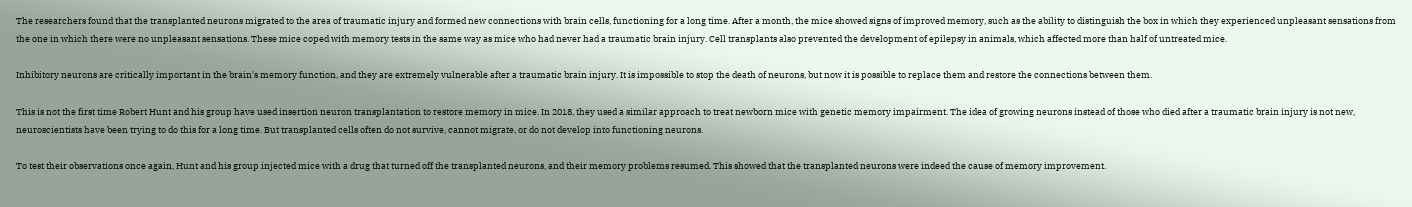The researchers found that the transplanted neurons migrated to the area of traumatic injury and formed new connections with brain cells, functioning for a long time. After a month, the mice showed signs of improved memory, such as the ability to distinguish the box in which they experienced unpleasant sensations from the one in which there were no unpleasant sensations. These mice coped with memory tests in the same way as mice who had never had a traumatic brain injury. Cell transplants also prevented the development of epilepsy in animals, which affected more than half of untreated mice.

Inhibitory neurons are critically important in the brain's memory function, and they are extremely vulnerable after a traumatic brain injury. It is impossible to stop the death of neurons, but now it is possible to replace them and restore the connections between them.

This is not the first time Robert Hunt and his group have used insertion neuron transplantation to restore memory in mice. In 2018, they used a similar approach to treat newborn mice with genetic memory impairment. The idea of growing neurons instead of those who died after a traumatic brain injury is not new, neuroscientists have been trying to do this for a long time. But transplanted cells often do not survive, cannot migrate, or do not develop into functioning neurons.

To test their observations once again, Hunt and his group injected mice with a drug that turned off the transplanted neurons, and their memory problems resumed. This showed that the transplanted neurons were indeed the cause of memory improvement.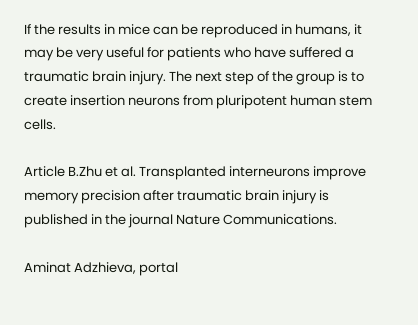If the results in mice can be reproduced in humans, it may be very useful for patients who have suffered a traumatic brain injury. The next step of the group is to create insertion neurons from pluripotent human stem cells.

Article B.Zhu et al. Transplanted interneurons improve memory precision after traumatic brain injury is published in the journal Nature Communications.

Aminat Adzhieva, portal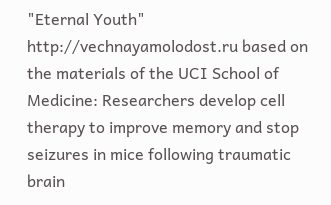"Eternal Youth" http://vechnayamolodost.ru based on the materials of the UCI School of Medicine: Researchers develop cell therapy to improve memory and stop seizures in mice following traumatic brain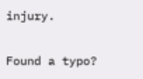injury.

Found a typo?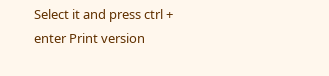Select it and press ctrl + enter Print version